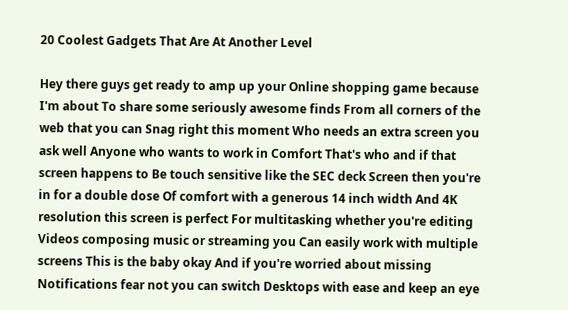20 Coolest Gadgets That Are At Another Level

Hey there guys get ready to amp up your Online shopping game because I'm about To share some seriously awesome finds From all corners of the web that you can Snag right this moment Who needs an extra screen you ask well Anyone who wants to work in Comfort That's who and if that screen happens to Be touch sensitive like the SEC deck Screen then you're in for a double dose Of comfort with a generous 14 inch width And 4K resolution this screen is perfect For multitasking whether you're editing Videos composing music or streaming you Can easily work with multiple screens This is the baby okay And if you're worried about missing Notifications fear not you can switch Desktops with ease and keep an eye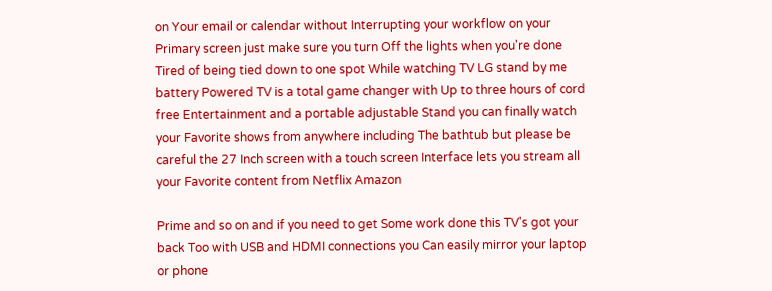on Your email or calendar without Interrupting your workflow on your Primary screen just make sure you turn Off the lights when you're done Tired of being tied down to one spot While watching TV LG stand by me battery Powered TV is a total game changer with Up to three hours of cord free Entertainment and a portable adjustable Stand you can finally watch your Favorite shows from anywhere including The bathtub but please be careful the 27 Inch screen with a touch screen Interface lets you stream all your Favorite content from Netflix Amazon

Prime and so on and if you need to get Some work done this TV's got your back Too with USB and HDMI connections you Can easily mirror your laptop or phone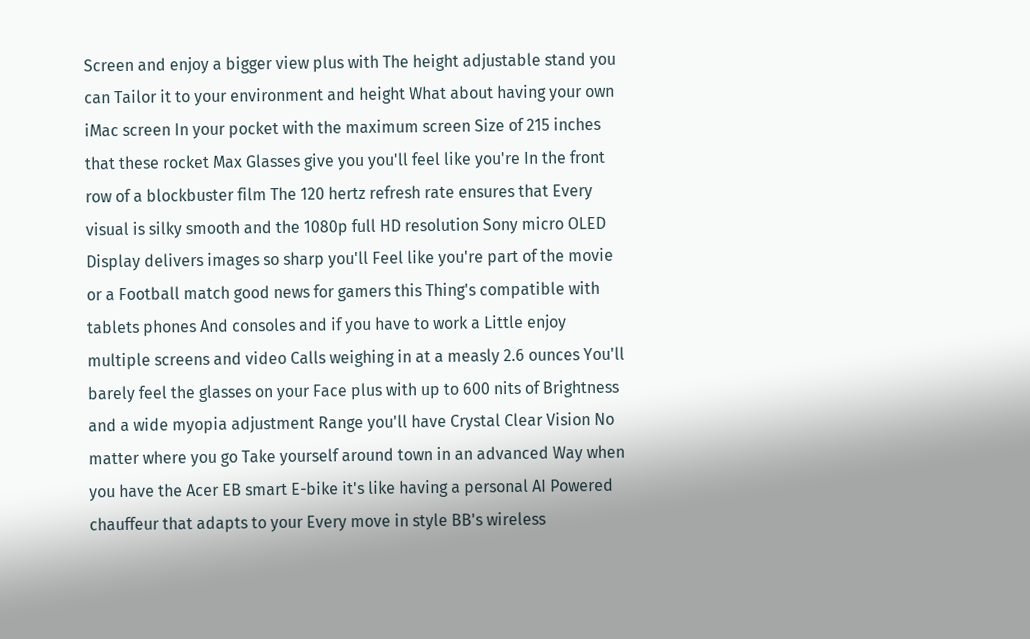Screen and enjoy a bigger view plus with The height adjustable stand you can Tailor it to your environment and height What about having your own iMac screen In your pocket with the maximum screen Size of 215 inches that these rocket Max Glasses give you you'll feel like you're In the front row of a blockbuster film The 120 hertz refresh rate ensures that Every visual is silky smooth and the 1080p full HD resolution Sony micro OLED Display delivers images so sharp you'll Feel like you're part of the movie or a Football match good news for gamers this Thing's compatible with tablets phones And consoles and if you have to work a Little enjoy multiple screens and video Calls weighing in at a measly 2.6 ounces You'll barely feel the glasses on your Face plus with up to 600 nits of Brightness and a wide myopia adjustment Range you'll have Crystal Clear Vision No matter where you go Take yourself around town in an advanced Way when you have the Acer EB smart E-bike it's like having a personal AI Powered chauffeur that adapts to your Every move in style BB's wireless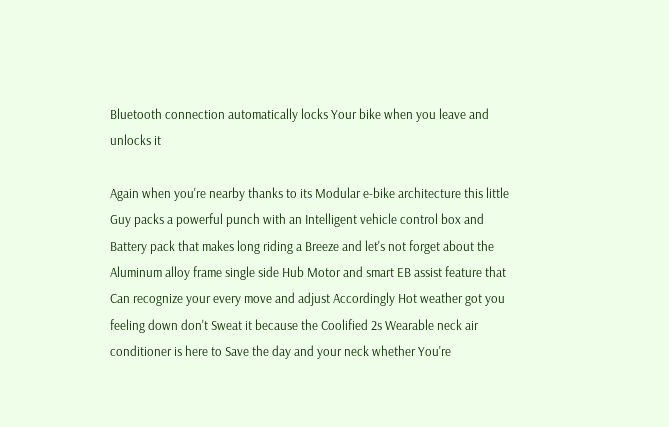Bluetooth connection automatically locks Your bike when you leave and unlocks it

Again when you're nearby thanks to its Modular e-bike architecture this little Guy packs a powerful punch with an Intelligent vehicle control box and Battery pack that makes long riding a Breeze and let's not forget about the Aluminum alloy frame single side Hub Motor and smart EB assist feature that Can recognize your every move and adjust Accordingly Hot weather got you feeling down don't Sweat it because the Coolified 2s Wearable neck air conditioner is here to Save the day and your neck whether You're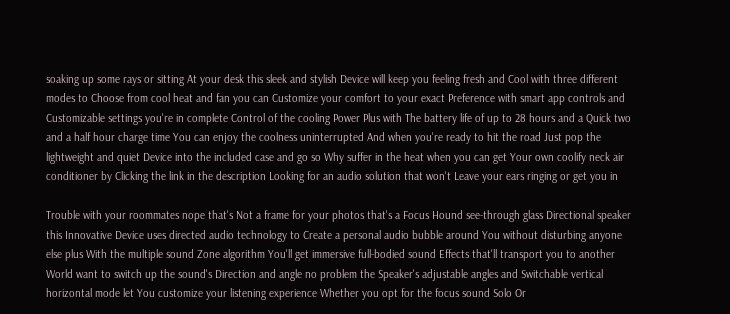soaking up some rays or sitting At your desk this sleek and stylish Device will keep you feeling fresh and Cool with three different modes to Choose from cool heat and fan you can Customize your comfort to your exact Preference with smart app controls and Customizable settings you're in complete Control of the cooling Power Plus with The battery life of up to 28 hours and a Quick two and a half hour charge time You can enjoy the coolness uninterrupted And when you're ready to hit the road Just pop the lightweight and quiet Device into the included case and go so Why suffer in the heat when you can get Your own coolify neck air conditioner by Clicking the link in the description Looking for an audio solution that won't Leave your ears ringing or get you in

Trouble with your roommates nope that's Not a frame for your photos that's a Focus Hound see-through glass Directional speaker this Innovative Device uses directed audio technology to Create a personal audio bubble around You without disturbing anyone else plus With the multiple sound Zone algorithm You'll get immersive full-bodied sound Effects that'll transport you to another World want to switch up the sound's Direction and angle no problem the Speaker's adjustable angles and Switchable vertical horizontal mode let You customize your listening experience Whether you opt for the focus sound Solo Or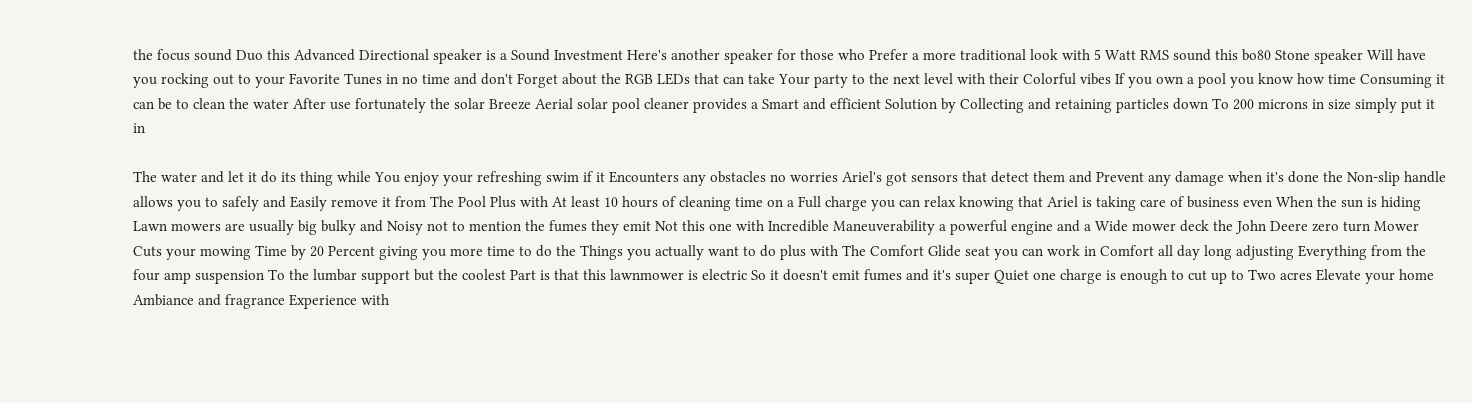the focus sound Duo this Advanced Directional speaker is a Sound Investment Here's another speaker for those who Prefer a more traditional look with 5 Watt RMS sound this bo80 Stone speaker Will have you rocking out to your Favorite Tunes in no time and don't Forget about the RGB LEDs that can take Your party to the next level with their Colorful vibes If you own a pool you know how time Consuming it can be to clean the water After use fortunately the solar Breeze Aerial solar pool cleaner provides a Smart and efficient Solution by Collecting and retaining particles down To 200 microns in size simply put it in

The water and let it do its thing while You enjoy your refreshing swim if it Encounters any obstacles no worries Ariel's got sensors that detect them and Prevent any damage when it's done the Non-slip handle allows you to safely and Easily remove it from The Pool Plus with At least 10 hours of cleaning time on a Full charge you can relax knowing that Ariel is taking care of business even When the sun is hiding Lawn mowers are usually big bulky and Noisy not to mention the fumes they emit Not this one with Incredible Maneuverability a powerful engine and a Wide mower deck the John Deere zero turn Mower Cuts your mowing Time by 20 Percent giving you more time to do the Things you actually want to do plus with The Comfort Glide seat you can work in Comfort all day long adjusting Everything from the four amp suspension To the lumbar support but the coolest Part is that this lawnmower is electric So it doesn't emit fumes and it's super Quiet one charge is enough to cut up to Two acres Elevate your home Ambiance and fragrance Experience with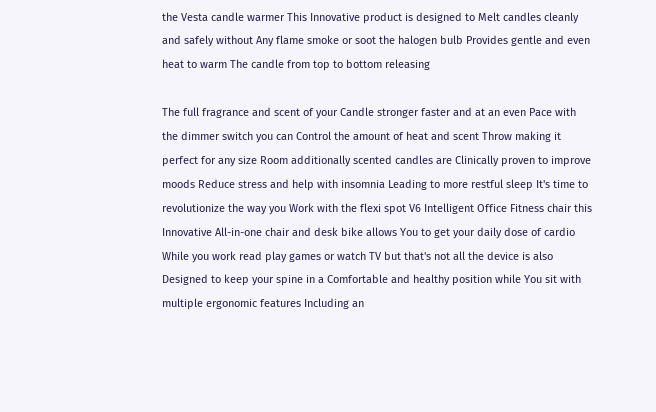the Vesta candle warmer This Innovative product is designed to Melt candles cleanly and safely without Any flame smoke or soot the halogen bulb Provides gentle and even heat to warm The candle from top to bottom releasing

The full fragrance and scent of your Candle stronger faster and at an even Pace with the dimmer switch you can Control the amount of heat and scent Throw making it perfect for any size Room additionally scented candles are Clinically proven to improve moods Reduce stress and help with insomnia Leading to more restful sleep It's time to revolutionize the way you Work with the flexi spot V6 Intelligent Office Fitness chair this Innovative All-in-one chair and desk bike allows You to get your daily dose of cardio While you work read play games or watch TV but that's not all the device is also Designed to keep your spine in a Comfortable and healthy position while You sit with multiple ergonomic features Including an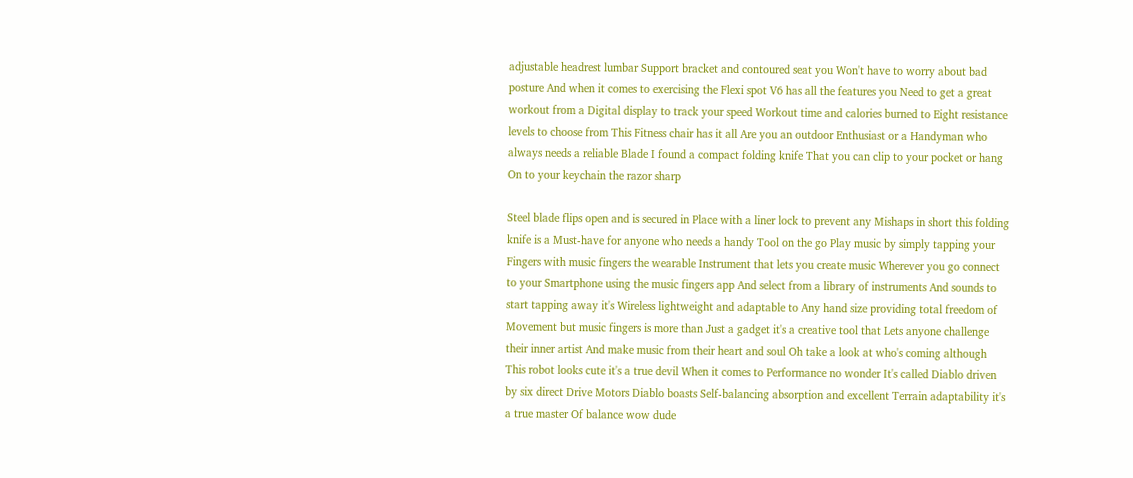adjustable headrest lumbar Support bracket and contoured seat you Won't have to worry about bad posture And when it comes to exercising the Flexi spot V6 has all the features you Need to get a great workout from a Digital display to track your speed Workout time and calories burned to Eight resistance levels to choose from This Fitness chair has it all Are you an outdoor Enthusiast or a Handyman who always needs a reliable Blade I found a compact folding knife That you can clip to your pocket or hang On to your keychain the razor sharp

Steel blade flips open and is secured in Place with a liner lock to prevent any Mishaps in short this folding knife is a Must-have for anyone who needs a handy Tool on the go Play music by simply tapping your Fingers with music fingers the wearable Instrument that lets you create music Wherever you go connect to your Smartphone using the music fingers app And select from a library of instruments And sounds to start tapping away it's Wireless lightweight and adaptable to Any hand size providing total freedom of Movement but music fingers is more than Just a gadget it's a creative tool that Lets anyone challenge their inner artist And make music from their heart and soul Oh take a look at who's coming although This robot looks cute it's a true devil When it comes to Performance no wonder It's called Diablo driven by six direct Drive Motors Diablo boasts Self-balancing absorption and excellent Terrain adaptability it's a true master Of balance wow dude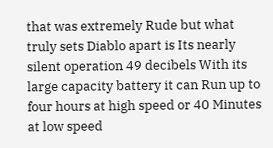that was extremely Rude but what truly sets Diablo apart is Its nearly silent operation 49 decibels With its large capacity battery it can Run up to four hours at high speed or 40 Minutes at low speed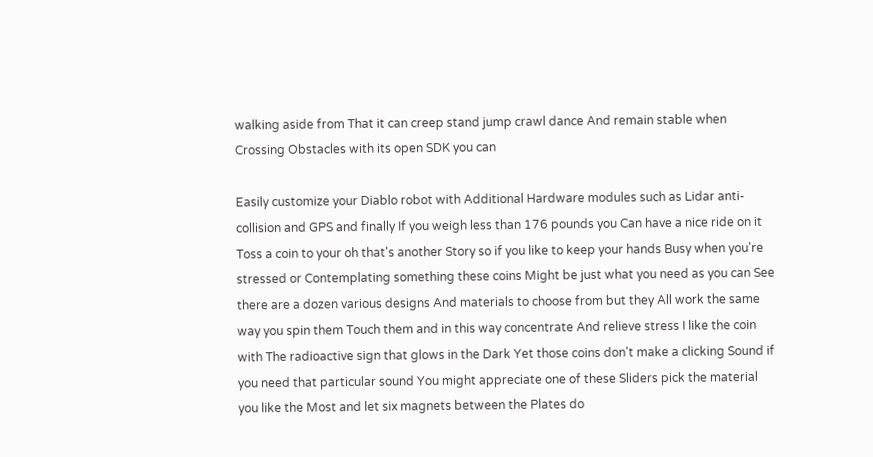walking aside from That it can creep stand jump crawl dance And remain stable when Crossing Obstacles with its open SDK you can

Easily customize your Diablo robot with Additional Hardware modules such as Lidar anti-collision and GPS and finally If you weigh less than 176 pounds you Can have a nice ride on it Toss a coin to your oh that's another Story so if you like to keep your hands Busy when you're stressed or Contemplating something these coins Might be just what you need as you can See there are a dozen various designs And materials to choose from but they All work the same way you spin them Touch them and in this way concentrate And relieve stress I like the coin with The radioactive sign that glows in the Dark Yet those coins don't make a clicking Sound if you need that particular sound You might appreciate one of these Sliders pick the material you like the Most and let six magnets between the Plates do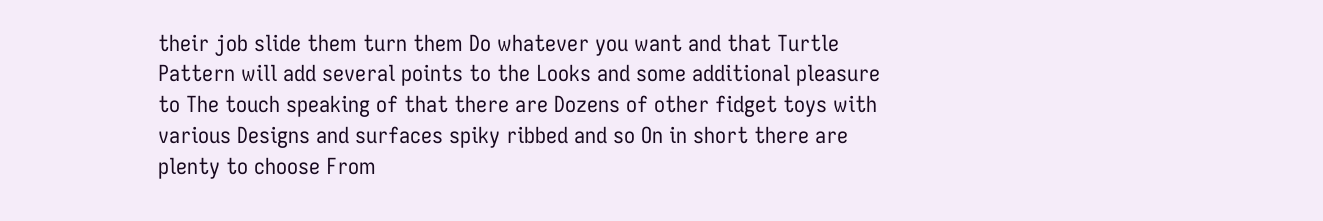their job slide them turn them Do whatever you want and that Turtle Pattern will add several points to the Looks and some additional pleasure to The touch speaking of that there are Dozens of other fidget toys with various Designs and surfaces spiky ribbed and so On in short there are plenty to choose From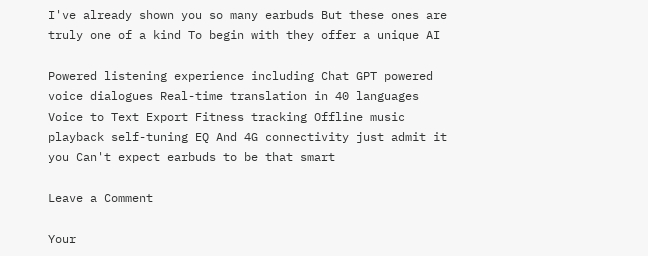I've already shown you so many earbuds But these ones are truly one of a kind To begin with they offer a unique AI

Powered listening experience including Chat GPT powered voice dialogues Real-time translation in 40 languages Voice to Text Export Fitness tracking Offline music playback self-tuning EQ And 4G connectivity just admit it you Can't expect earbuds to be that smart

Leave a Comment

Your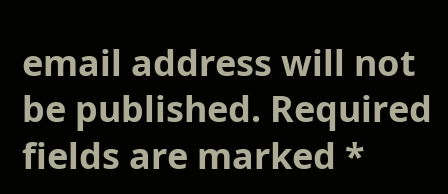email address will not be published. Required fields are marked *